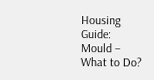Housing Guide: Mould – What to Do?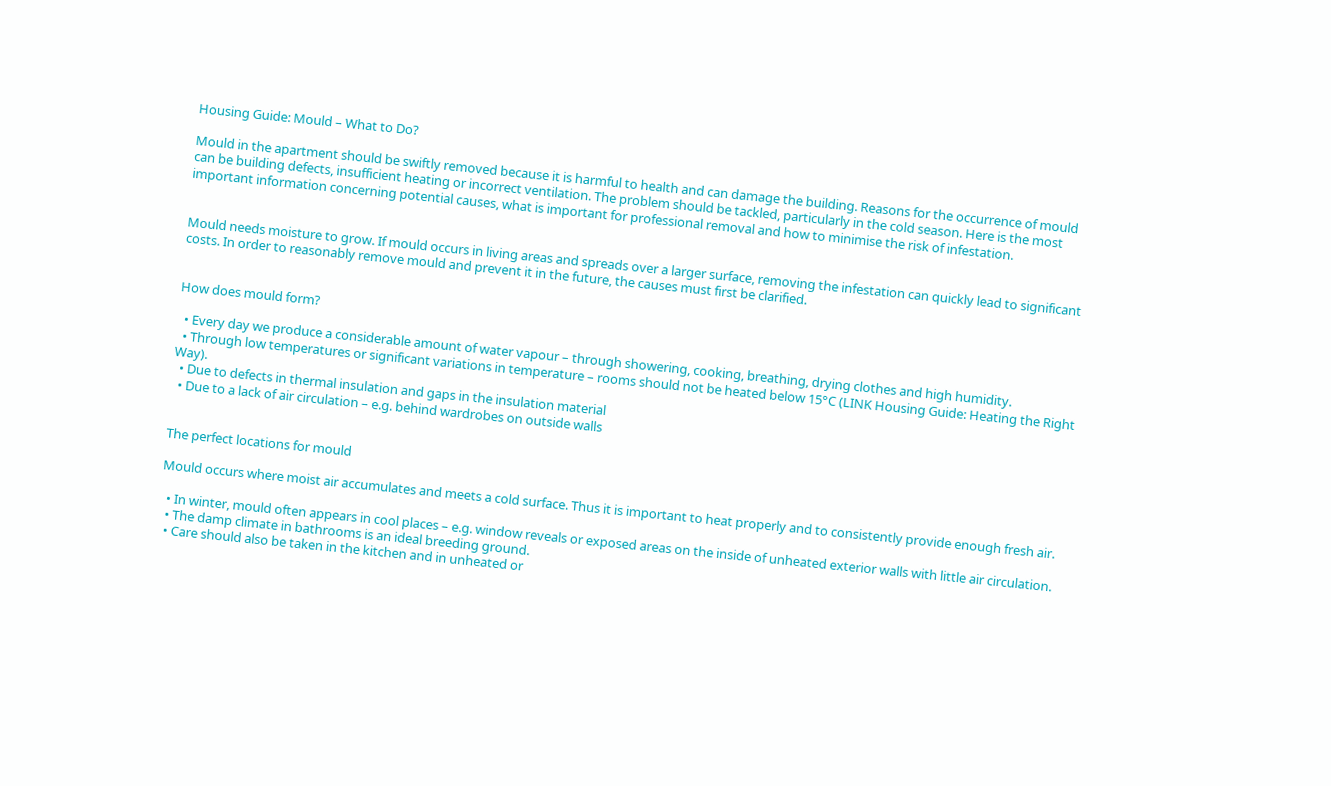Housing Guide: Mould – What to Do?

Mould in the apartment should be swiftly removed because it is harmful to health and can damage the building. Reasons for the occurrence of mould can be building defects, insufficient heating or incorrect ventilation. The problem should be tackled, particularly in the cold season. Here is the most important information concerning potential causes, what is important for professional removal and how to minimise the risk of infestation.


Mould needs moisture to grow. If mould occurs in living areas and spreads over a larger surface, removing the infestation can quickly lead to significant costs. In order to reasonably remove mould and prevent it in the future, the causes must first be clarified.


How does mould form?

  • Every day we produce a considerable amount of water vapour – through showering, cooking, breathing, drying clothes and high humidity.
  • Through low temperatures or significant variations in temperature – rooms should not be heated below 15°C (LINK Housing Guide: Heating the Right Way).
  • Due to defects in thermal insulation and gaps in the insulation material
  • Due to a lack of air circulation – e.g. behind wardrobes on outside walls


The perfect locations for mould

Mould occurs where moist air accumulates and meets a cold surface. Thus it is important to heat properly and to consistently provide enough fresh air.

  • In winter, mould often appears in cool places – e.g. window reveals or exposed areas on the inside of unheated exterior walls with little air circulation.
  • The damp climate in bathrooms is an ideal breeding ground.
  • Care should also be taken in the kitchen and in unheated or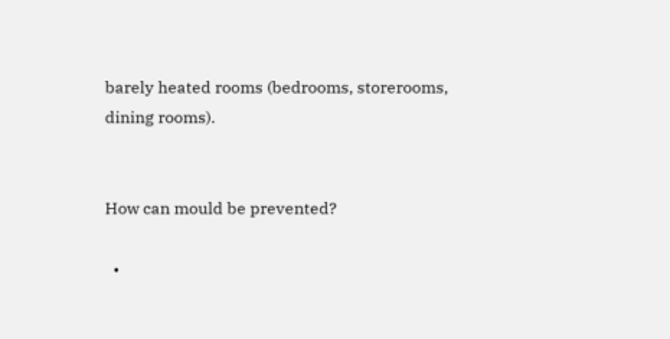barely heated rooms (bedrooms, storerooms, dining rooms).


How can mould be prevented?

  •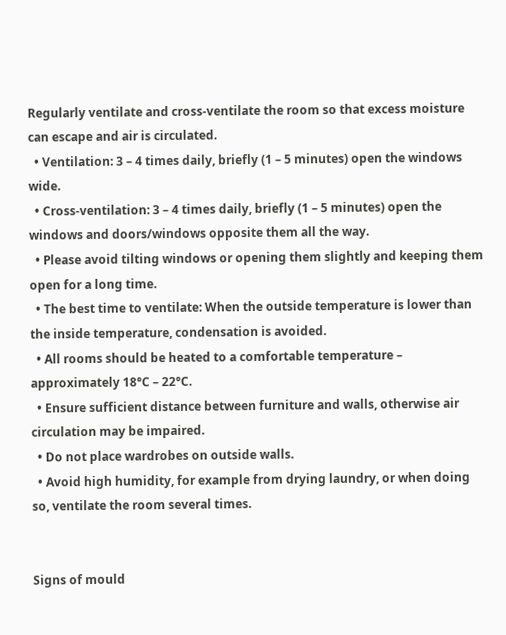Regularly ventilate and cross-ventilate the room so that excess moisture can escape and air is circulated.
  • Ventilation: 3 – 4 times daily, briefly (1 – 5 minutes) open the windows wide.
  • Cross-ventilation: 3 – 4 times daily, briefly (1 – 5 minutes) open the windows and doors/windows opposite them all the way.
  • Please avoid tilting windows or opening them slightly and keeping them open for a long time.
  • The best time to ventilate: When the outside temperature is lower than the inside temperature, condensation is avoided.
  • All rooms should be heated to a comfortable temperature – approximately 18°C – 22°C.
  • Ensure sufficient distance between furniture and walls, otherwise air circulation may be impaired.
  • Do not place wardrobes on outside walls.
  • Avoid high humidity, for example from drying laundry, or when doing so, ventilate the room several times.


Signs of mould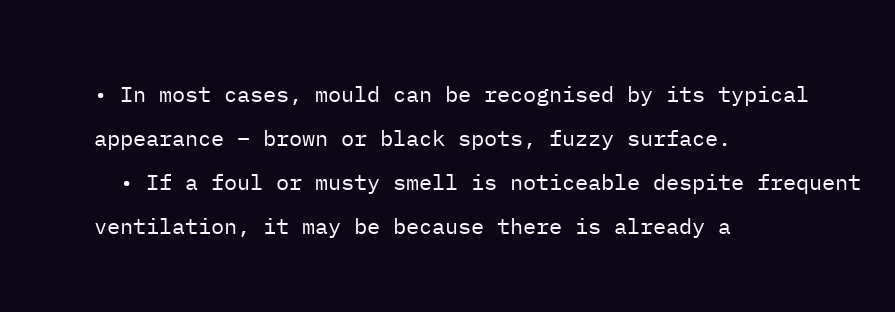• In most cases, mould can be recognised by its typical appearance – brown or black spots, fuzzy surface.
  • If a foul or musty smell is noticeable despite frequent ventilation, it may be because there is already a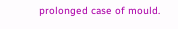prolonged case of mould.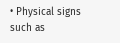• Physical signs such as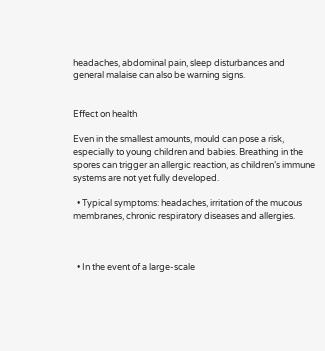headaches, abdominal pain, sleep disturbances and general malaise can also be warning signs.


Effect on health

Even in the smallest amounts, mould can pose a risk, especially to young children and babies. Breathing in the spores can trigger an allergic reaction, as children’s immune systems are not yet fully developed.

  • Typical symptoms: headaches, irritation of the mucous membranes, chronic respiratory diseases and allergies.



  • In the event of a large-scale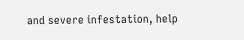and severe infestation, help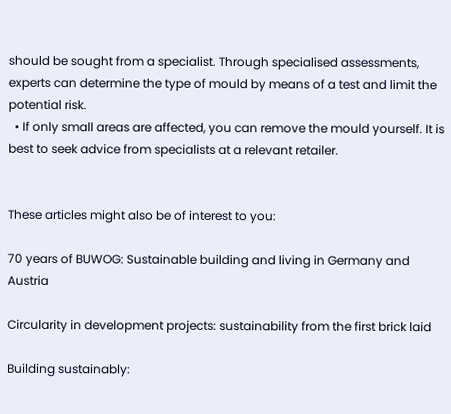should be sought from a specialist. Through specialised assessments, experts can determine the type of mould by means of a test and limit the potential risk.
  • If only small areas are affected, you can remove the mould yourself. It is best to seek advice from specialists at a relevant retailer.


These articles might also be of interest to you:

70 years of BUWOG: Sustainable building and living in Germany and Austria

Circularity in development projects: sustainability from the first brick laid

Building sustainably: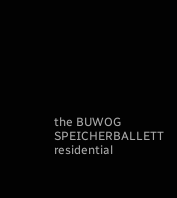the BUWOG SPEICHERBALLETT residential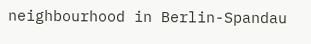neighbourhood in Berlin-Spandau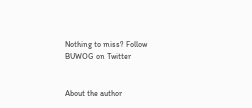Nothing to miss? Follow BUWOG on Twitter


About the author